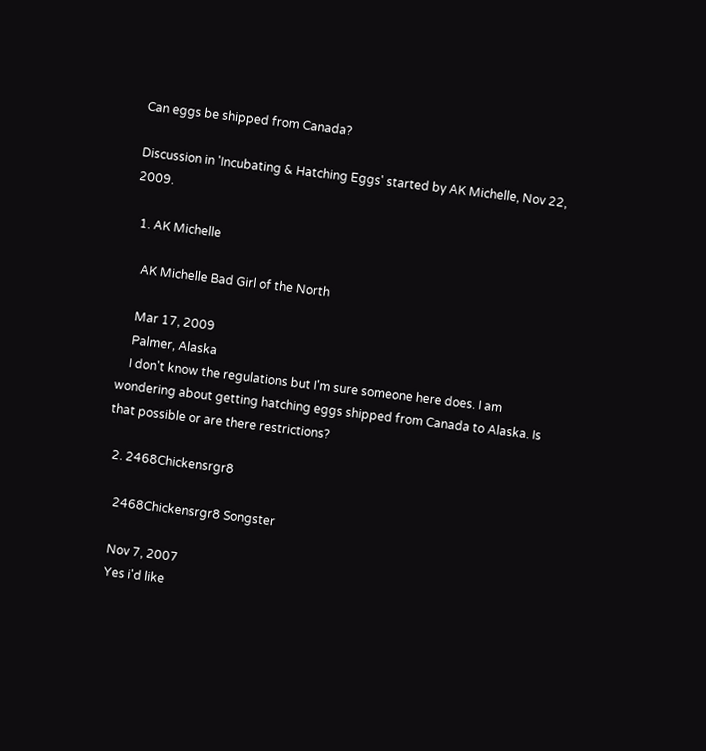Can eggs be shipped from Canada?

Discussion in 'Incubating & Hatching Eggs' started by AK Michelle, Nov 22, 2009.

  1. AK Michelle

    AK Michelle Bad Girl of the North

    Mar 17, 2009
    Palmer, Alaska
    I don't know the regulations but I'm sure someone here does. I am wondering about getting hatching eggs shipped from Canada to Alaska. Is that possible or are there restrictions?

  2. 2468Chickensrgr8

    2468Chickensrgr8 Songster

    Nov 7, 2007
    Yes i'd like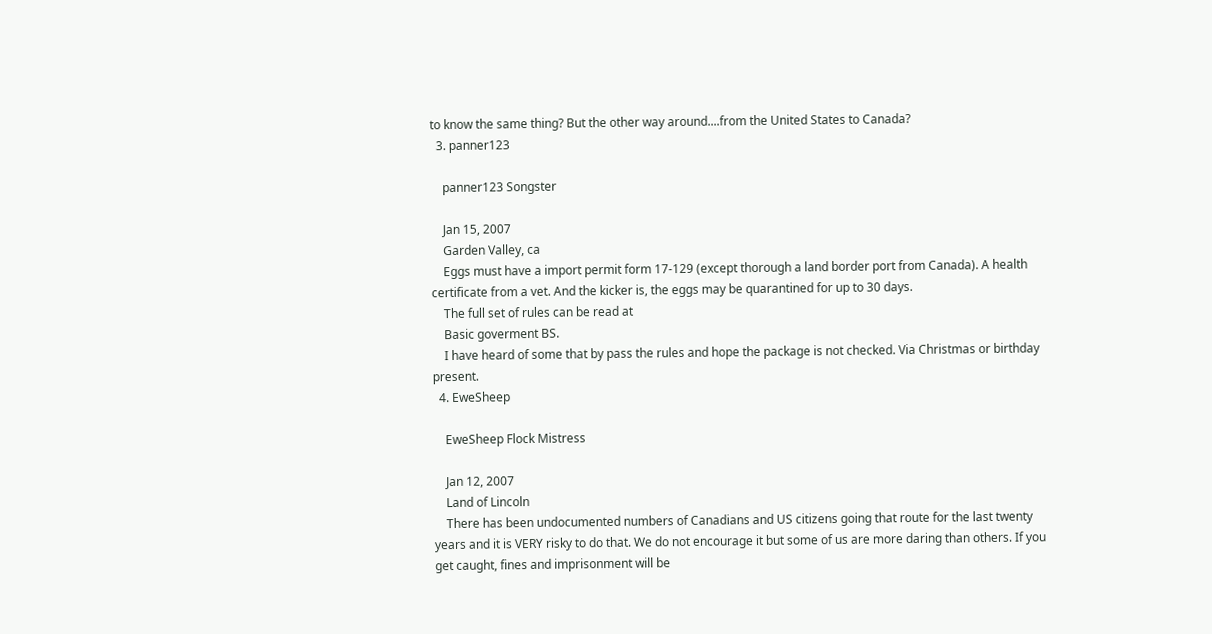to know the same thing? But the other way around....from the United States to Canada?
  3. panner123

    panner123 Songster

    Jan 15, 2007
    Garden Valley, ca
    Eggs must have a import permit form 17-129 (except thorough a land border port from Canada). A health certificate from a vet. And the kicker is, the eggs may be quarantined for up to 30 days.
    The full set of rules can be read at
    Basic goverment BS.
    I have heard of some that by pass the rules and hope the package is not checked. Via Christmas or birthday present.
  4. EweSheep

    EweSheep Flock Mistress

    Jan 12, 2007
    Land of Lincoln
    There has been undocumented numbers of Canadians and US citizens going that route for the last twenty years and it is VERY risky to do that. We do not encourage it but some of us are more daring than others. If you get caught, fines and imprisonment will be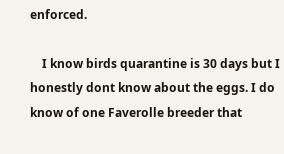enforced.

    I know birds quarantine is 30 days but I honestly dont know about the eggs. I do know of one Faverolle breeder that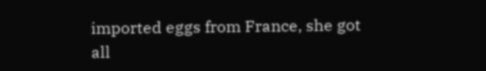imported eggs from France, she got all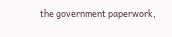the government paperwork,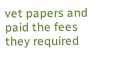vet papers and paid the fees they required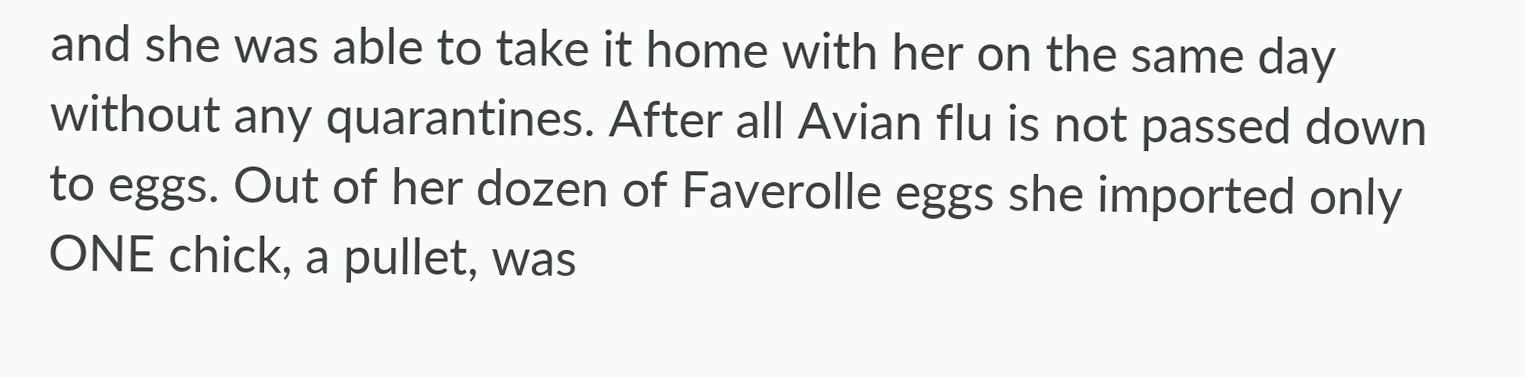and she was able to take it home with her on the same day without any quarantines. After all Avian flu is not passed down to eggs. Out of her dozen of Faverolle eggs she imported only ONE chick, a pullet, was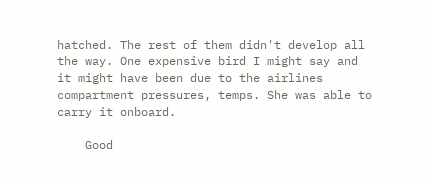hatched. The rest of them didn't develop all the way. One expensive bird I might say and it might have been due to the airlines compartment pressures, temps. She was able to carry it onboard.

    Good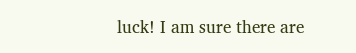luck! I am sure there are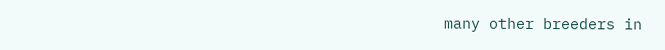many other breeders in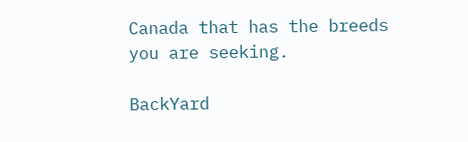Canada that has the breeds you are seeking.

BackYard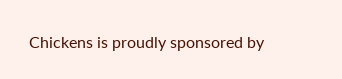Chickens is proudly sponsored by